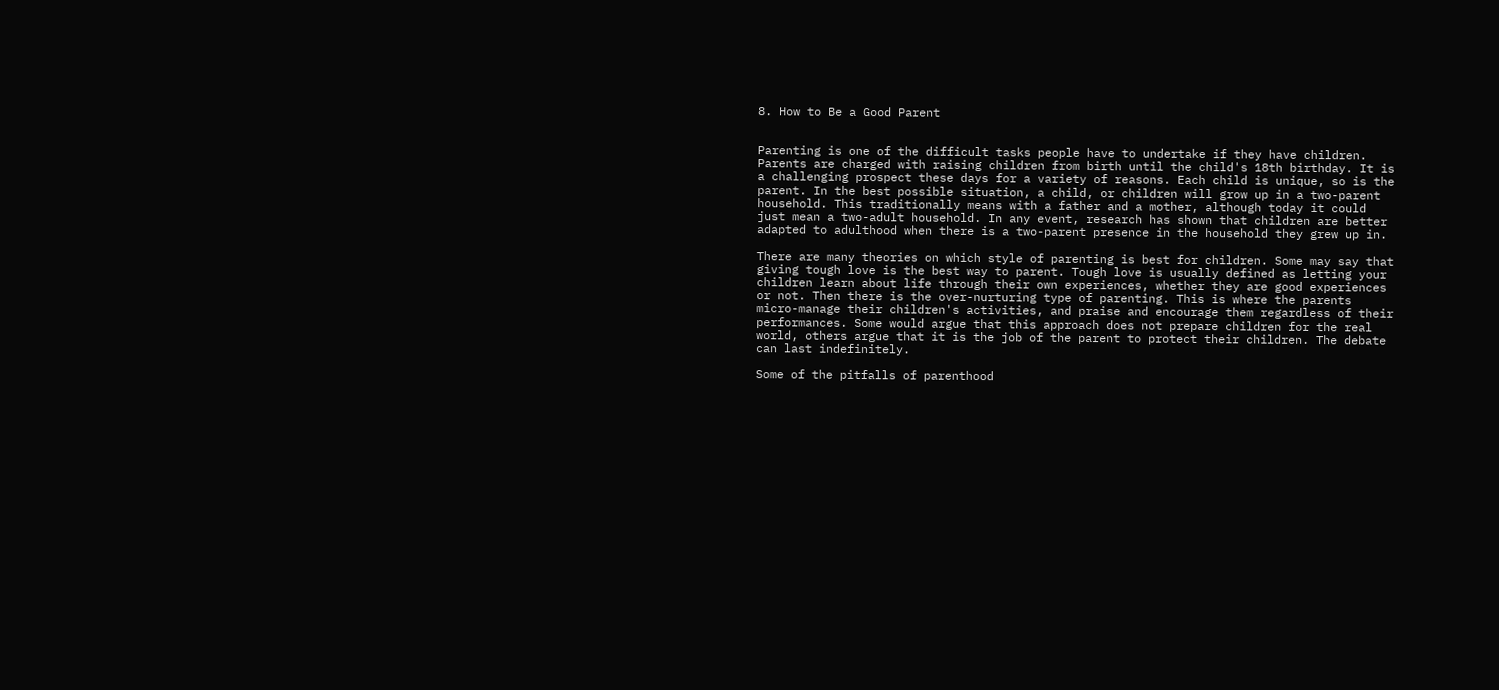8. How to Be a Good Parent


Parenting is one of the difficult tasks people have to undertake if they have children. Parents are charged with raising children from birth until the child's 18th birthday. It is a challenging prospect these days for a variety of reasons. Each child is unique, so is the parent. In the best possible situation, a child, or children will grow up in a two-parent household. This traditionally means with a father and a mother, although today it could just mean a two-adult household. In any event, research has shown that children are better adapted to adulthood when there is a two-parent presence in the household they grew up in.

There are many theories on which style of parenting is best for children. Some may say that giving tough love is the best way to parent. Tough love is usually defined as letting your children learn about life through their own experiences, whether they are good experiences or not. Then there is the over-nurturing type of parenting. This is where the parents micro-manage their children's activities, and praise and encourage them regardless of their performances. Some would argue that this approach does not prepare children for the real world, others argue that it is the job of the parent to protect their children. The debate can last indefinitely.

Some of the pitfalls of parenthood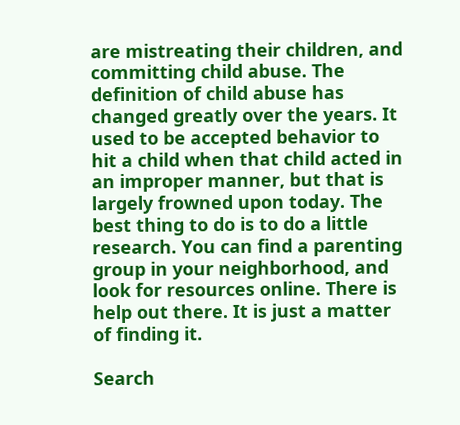are mistreating their children, and committing child abuse. The definition of child abuse has changed greatly over the years. It used to be accepted behavior to hit a child when that child acted in an improper manner, but that is largely frowned upon today. The best thing to do is to do a little research. You can find a parenting group in your neighborhood, and look for resources online. There is help out there. It is just a matter of finding it.

Search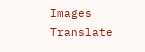Images      Translate